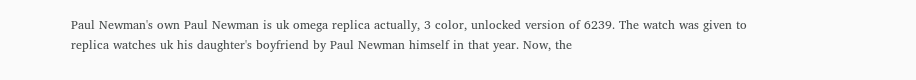Paul Newman's own Paul Newman is uk omega replica actually, 3 color, unlocked version of 6239. The watch was given to replica watches uk his daughter's boyfriend by Paul Newman himself in that year. Now, the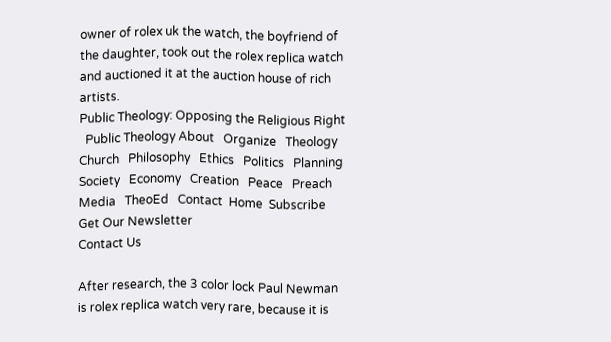owner of rolex uk the watch, the boyfriend of the daughter, took out the rolex replica watch and auctioned it at the auction house of rich artists.
Public Theology: Opposing the Religious Right
  Public Theology About   Organize   Theology   Church   Philosophy   Ethics   Politics   Planning   Society   Economy   Creation   Peace   Preach   Media   TheoEd   Contact  Home  Subscribe   Get Our Newsletter
Contact Us

After research, the 3 color lock Paul Newman is rolex replica watch very rare, because it is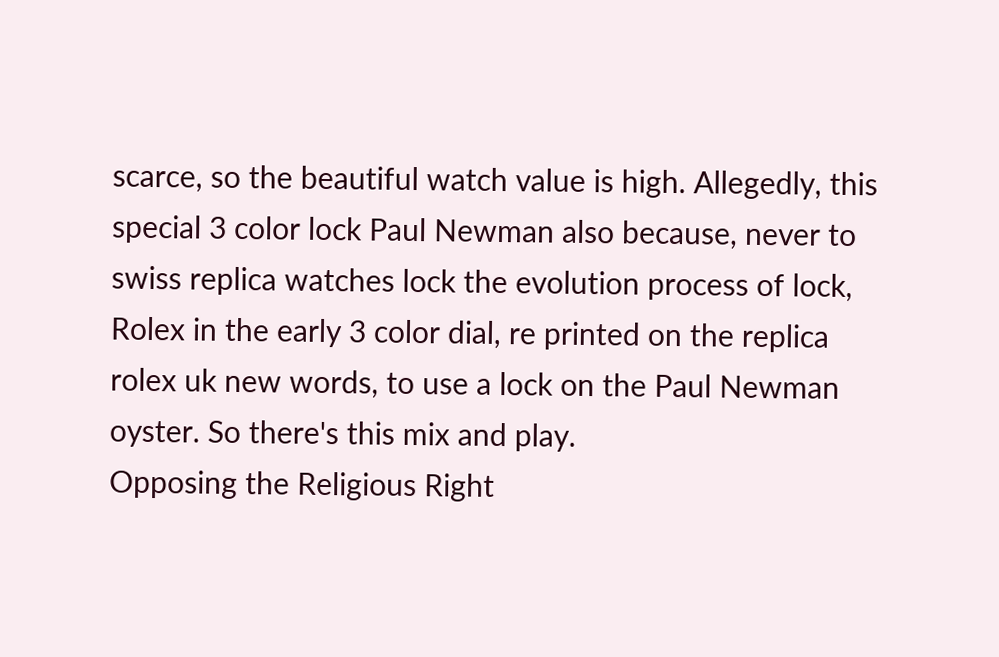scarce, so the beautiful watch value is high. Allegedly, this special 3 color lock Paul Newman also because, never to swiss replica watches lock the evolution process of lock, Rolex in the early 3 color dial, re printed on the replica rolex uk new words, to use a lock on the Paul Newman oyster. So there's this mix and play.
Opposing the Religious Right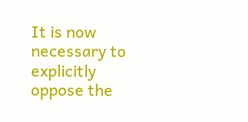It is now necessary to explicitly oppose the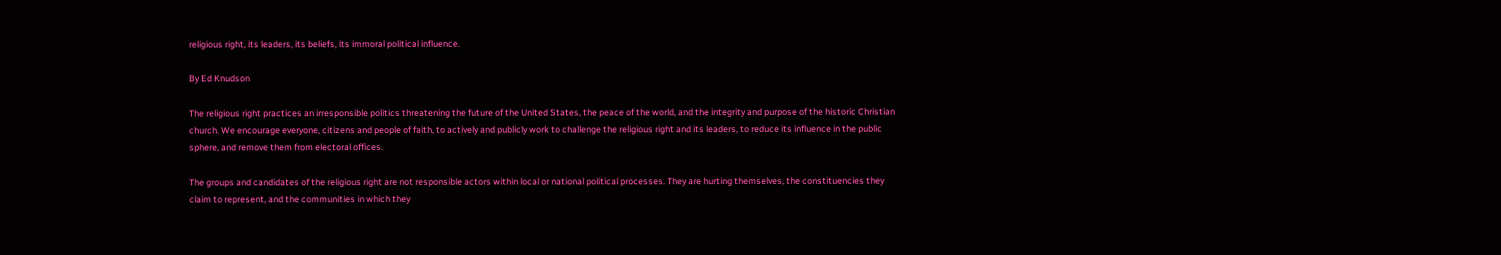religious right, its leaders, its beliefs, its immoral political influence.

By Ed Knudson

The religious right practices an irresponsible politics threatening the future of the United States, the peace of the world, and the integrity and purpose of the historic Christian church. We encourage everyone, citizens and people of faith, to actively and publicly work to challenge the religious right and its leaders, to reduce its influence in the public sphere, and remove them from electoral offices.

The groups and candidates of the religious right are not responsible actors within local or national political processes. They are hurting themselves, the constituencies they claim to represent, and the communities in which they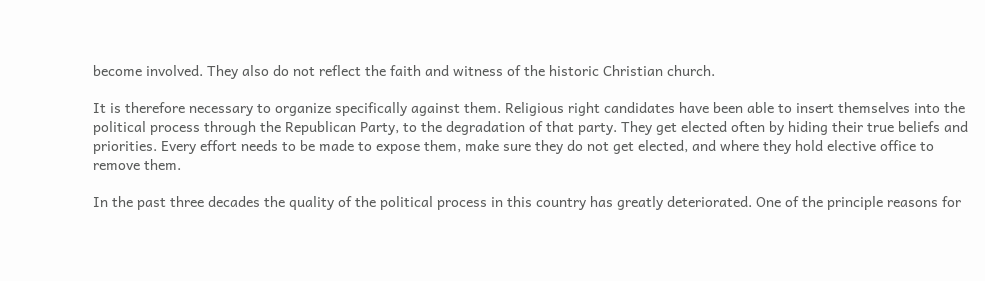become involved. They also do not reflect the faith and witness of the historic Christian church.

It is therefore necessary to organize specifically against them. Religious right candidates have been able to insert themselves into the political process through the Republican Party, to the degradation of that party. They get elected often by hiding their true beliefs and priorities. Every effort needs to be made to expose them, make sure they do not get elected, and where they hold elective office to remove them.

In the past three decades the quality of the political process in this country has greatly deteriorated. One of the principle reasons for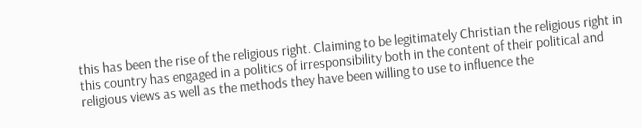this has been the rise of the religious right. Claiming to be legitimately Christian the religious right in this country has engaged in a politics of irresponsibility both in the content of their political and religious views as well as the methods they have been willing to use to influence the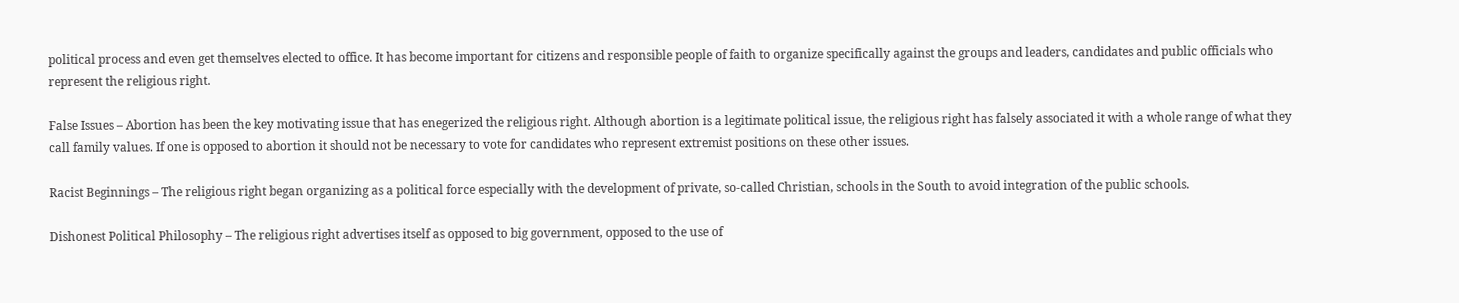political process and even get themselves elected to office. It has become important for citizens and responsible people of faith to organize specifically against the groups and leaders, candidates and public officials who represent the religious right.

False Issues – Abortion has been the key motivating issue that has enegerized the religious right. Although abortion is a legitimate political issue, the religious right has falsely associated it with a whole range of what they call family values. If one is opposed to abortion it should not be necessary to vote for candidates who represent extremist positions on these other issues.

Racist Beginnings – The religious right began organizing as a political force especially with the development of private, so-called Christian, schools in the South to avoid integration of the public schools.

Dishonest Political Philosophy – The religious right advertises itself as opposed to big government, opposed to the use of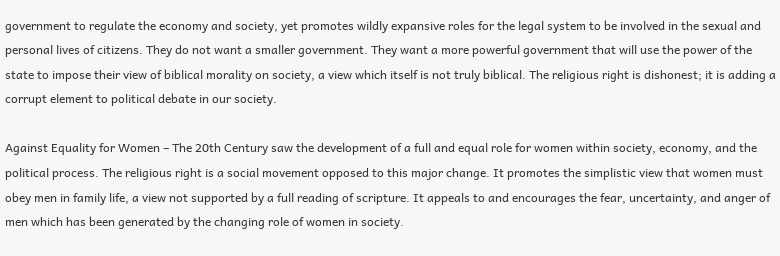government to regulate the economy and society, yet promotes wildly expansive roles for the legal system to be involved in the sexual and personal lives of citizens. They do not want a smaller government. They want a more powerful government that will use the power of the state to impose their view of biblical morality on society, a view which itself is not truly biblical. The religious right is dishonest; it is adding a corrupt element to political debate in our society.

Against Equality for Women – The 20th Century saw the development of a full and equal role for women within society, economy, and the political process. The religious right is a social movement opposed to this major change. It promotes the simplistic view that women must obey men in family life, a view not supported by a full reading of scripture. It appeals to and encourages the fear, uncertainty, and anger of men which has been generated by the changing role of women in society.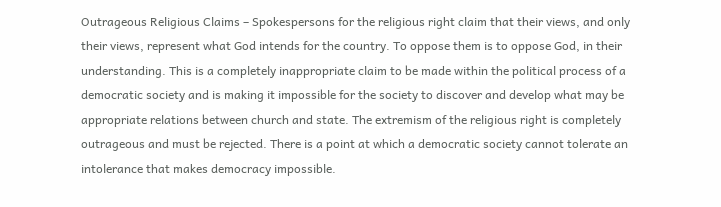Outrageous Religious Claims – Spokespersons for the religious right claim that their views, and only their views, represent what God intends for the country. To oppose them is to oppose God, in their understanding. This is a completely inappropriate claim to be made within the political process of a democratic society and is making it impossible for the society to discover and develop what may be appropriate relations between church and state. The extremism of the religious right is completely outrageous and must be rejected. There is a point at which a democratic society cannot tolerate an intolerance that makes democracy impossible.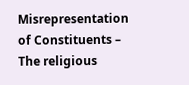Misrepresentation of Constituents – The religious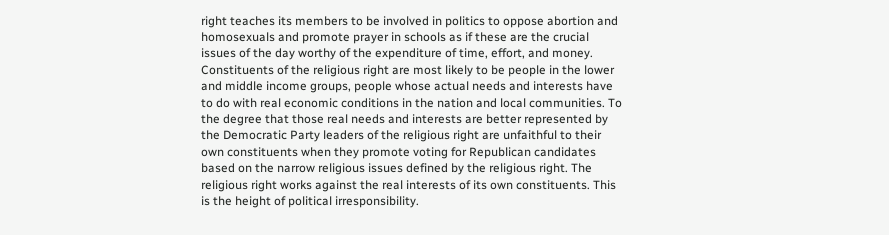right teaches its members to be involved in politics to oppose abortion and homosexuals and promote prayer in schools as if these are the crucial issues of the day worthy of the expenditure of time, effort, and money. Constituents of the religious right are most likely to be people in the lower and middle income groups, people whose actual needs and interests have to do with real economic conditions in the nation and local communities. To the degree that those real needs and interests are better represented by the Democratic Party leaders of the religious right are unfaithful to their own constituents when they promote voting for Republican candidates based on the narrow religious issues defined by the religious right. The religious right works against the real interests of its own constituents. This is the height of political irresponsibility.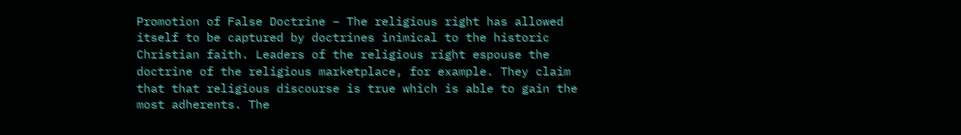Promotion of False Doctrine – The religious right has allowed itself to be captured by doctrines inimical to the historic Christian faith. Leaders of the religious right espouse the doctrine of the religious marketplace, for example. They claim that that religious discourse is true which is able to gain the most adherents. The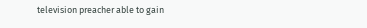television preacher able to gain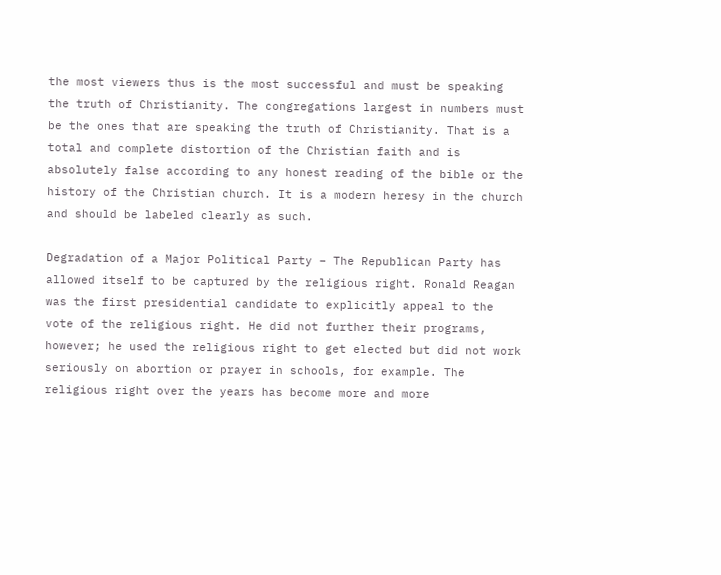the most viewers thus is the most successful and must be speaking the truth of Christianity. The congregations largest in numbers must be the ones that are speaking the truth of Christianity. That is a total and complete distortion of the Christian faith and is absolutely false according to any honest reading of the bible or the history of the Christian church. It is a modern heresy in the church and should be labeled clearly as such.

Degradation of a Major Political Party – The Republican Party has allowed itself to be captured by the religious right. Ronald Reagan was the first presidential candidate to explicitly appeal to the vote of the religious right. He did not further their programs, however; he used the religious right to get elected but did not work seriously on abortion or prayer in schools, for example. The religious right over the years has become more and more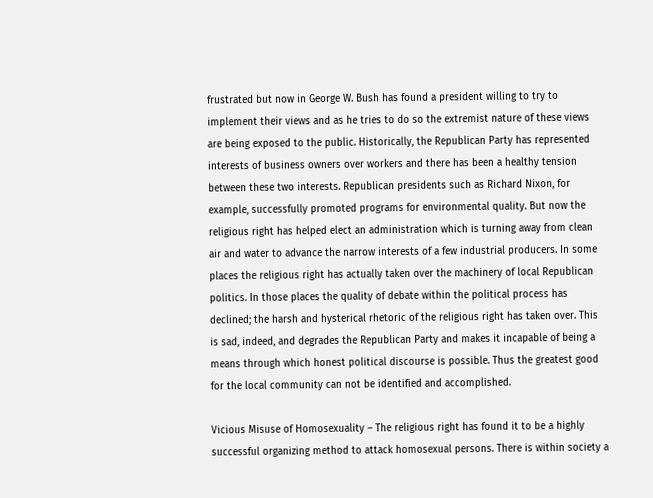frustrated but now in George W. Bush has found a president willing to try to implement their views and as he tries to do so the extremist nature of these views are being exposed to the public. Historically, the Republican Party has represented interests of business owners over workers and there has been a healthy tension between these two interests. Republican presidents such as Richard Nixon, for example, successfully promoted programs for environmental quality. But now the religious right has helped elect an administration which is turning away from clean air and water to advance the narrow interests of a few industrial producers. In some places the religious right has actually taken over the machinery of local Republican politics. In those places the quality of debate within the political process has declined; the harsh and hysterical rhetoric of the religious right has taken over. This is sad, indeed, and degrades the Republican Party and makes it incapable of being a means through which honest political discourse is possible. Thus the greatest good for the local community can not be identified and accomplished.

Vicious Misuse of Homosexuality – The religious right has found it to be a highly successful organizing method to attack homosexual persons. There is within society a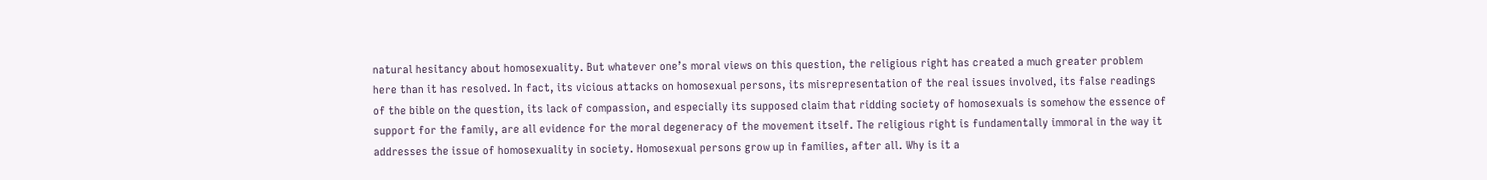natural hesitancy about homosexuality. But whatever one’s moral views on this question, the religious right has created a much greater problem here than it has resolved. In fact, its vicious attacks on homosexual persons, its misrepresentation of the real issues involved, its false readings of the bible on the question, its lack of compassion, and especially its supposed claim that ridding society of homosexuals is somehow the essence of support for the family, are all evidence for the moral degeneracy of the movement itself. The religious right is fundamentally immoral in the way it addresses the issue of homosexuality in society. Homosexual persons grow up in families, after all. Why is it a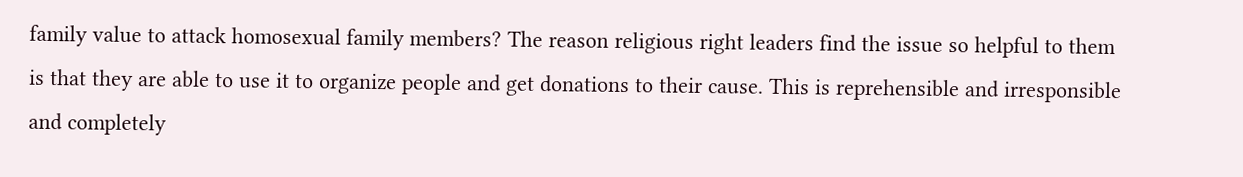family value to attack homosexual family members? The reason religious right leaders find the issue so helpful to them is that they are able to use it to organize people and get donations to their cause. This is reprehensible and irresponsible and completely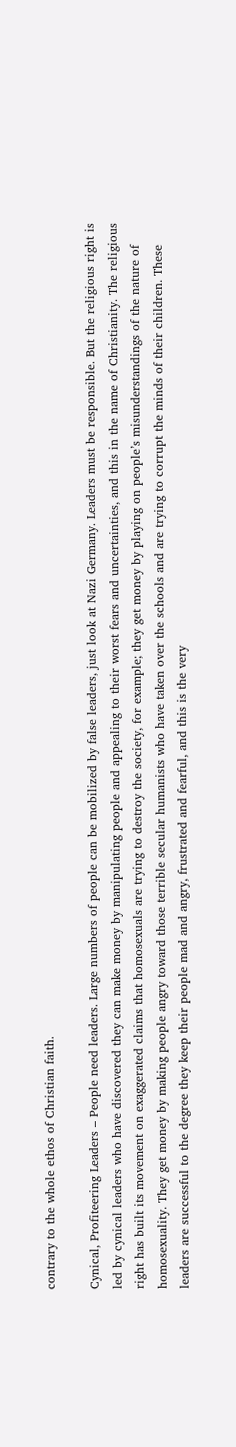contrary to the whole ethos of Christian faith.

Cynical, Profiteering Leaders – People need leaders. Large numbers of people can be mobilized by false leaders, just look at Nazi Germany. Leaders must be responsible. But the religious right is led by cynical leaders who have discovered they can make money by manipulating people and appealing to their worst fears and uncertainties, and this in the name of Christianity. The religious right has built its movement on exaggerated claims that homosexuals are trying to destroy the society, for example; they get money by playing on people’s misunderstandings of the nature of homosexuality. They get money by making people angry toward those terrible secular humanists who have taken over the schools and are trying to corrupt the minds of their children. These leaders are successful to the degree they keep their people mad and angry, frustrated and fearful, and this is the very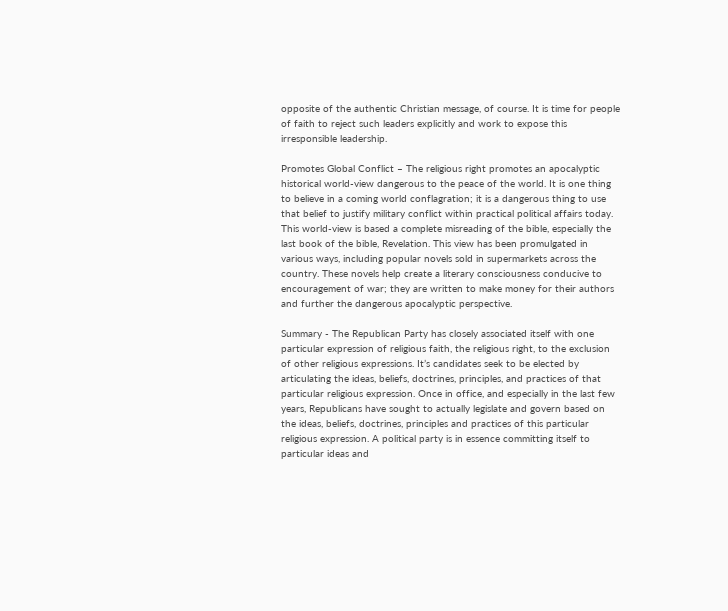opposite of the authentic Christian message, of course. It is time for people of faith to reject such leaders explicitly and work to expose this irresponsible leadership.

Promotes Global Conflict – The religious right promotes an apocalyptic historical world-view dangerous to the peace of the world. It is one thing to believe in a coming world conflagration; it is a dangerous thing to use that belief to justify military conflict within practical political affairs today. This world-view is based a complete misreading of the bible, especially the last book of the bible, Revelation. This view has been promulgated in various ways, including popular novels sold in supermarkets across the country. These novels help create a literary consciousness conducive to encouragement of war; they are written to make money for their authors and further the dangerous apocalyptic perspective.

Summary - The Republican Party has closely associated itself with one particular expression of religious faith, the religious right, to the exclusion of other religious expressions. It’s candidates seek to be elected by articulating the ideas, beliefs, doctrines, principles, and practices of that particular religious expression. Once in office, and especially in the last few years, Republicans have sought to actually legislate and govern based on the ideas, beliefs, doctrines, principles and practices of this particular religious expression. A political party is in essence committing itself to particular ideas and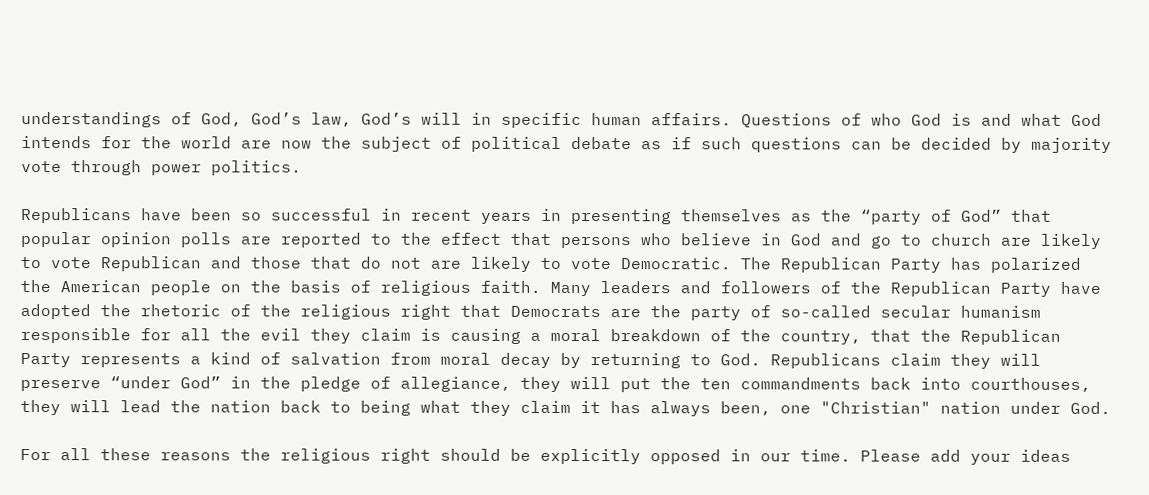understandings of God, God’s law, God’s will in specific human affairs. Questions of who God is and what God intends for the world are now the subject of political debate as if such questions can be decided by majority vote through power politics.

Republicans have been so successful in recent years in presenting themselves as the “party of God” that popular opinion polls are reported to the effect that persons who believe in God and go to church are likely to vote Republican and those that do not are likely to vote Democratic. The Republican Party has polarized the American people on the basis of religious faith. Many leaders and followers of the Republican Party have adopted the rhetoric of the religious right that Democrats are the party of so-called secular humanism responsible for all the evil they claim is causing a moral breakdown of the country, that the Republican Party represents a kind of salvation from moral decay by returning to God. Republicans claim they will preserve “under God” in the pledge of allegiance, they will put the ten commandments back into courthouses, they will lead the nation back to being what they claim it has always been, one "Christian" nation under God.

For all these reasons the religious right should be explicitly opposed in our time. Please add your ideas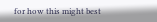for how this might best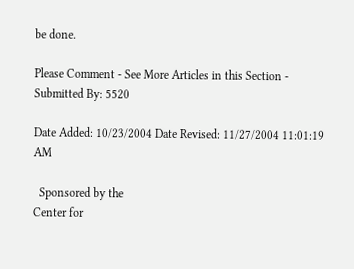be done.

Please Comment - See More Articles in this Section - Submitted By: 5520

Date Added: 10/23/2004 Date Revised: 11/27/2004 11:01:19 AM

  Sponsored by the
Center for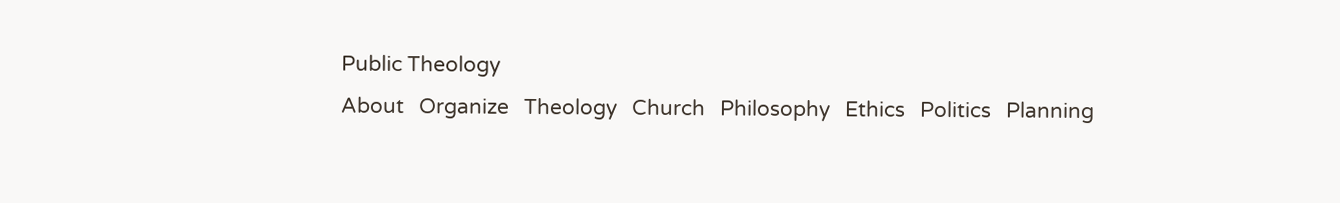Public Theology
About   Organize   Theology   Church   Philosophy   Ethics   Politics   Planning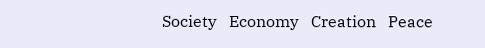Society   Economy   Creation   Peace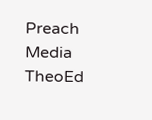Preach   Media   TheoEd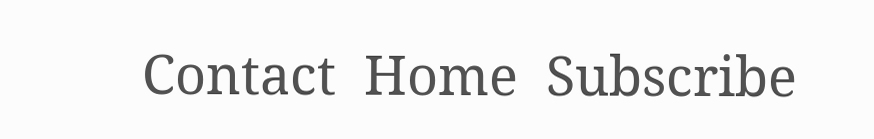Contact  Home  Subscribe